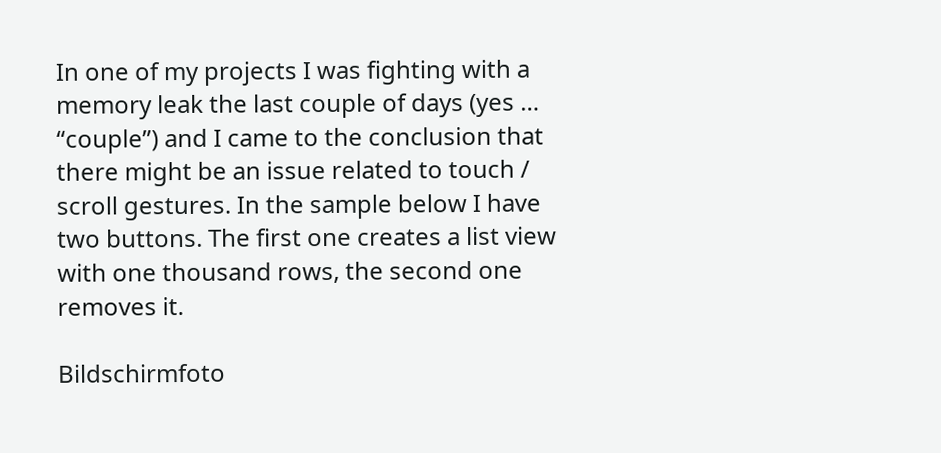In one of my projects I was fighting with a memory leak the last couple of days (yes … “couple”) and I came to the conclusion that there might be an issue related to touch / scroll gestures. In the sample below I have two buttons. The first one creates a list view with one thousand rows, the second one removes it.

Bildschirmfoto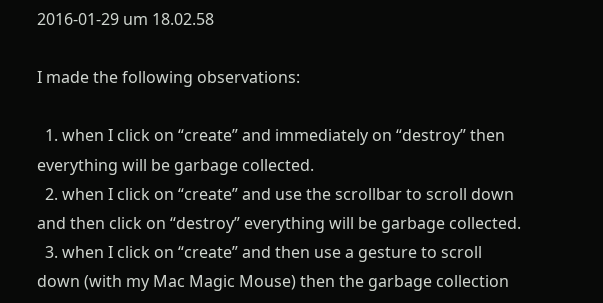2016-01-29 um 18.02.58

I made the following observations:

  1. when I click on “create” and immediately on “destroy” then everything will be garbage collected.
  2. when I click on “create” and use the scrollbar to scroll down and then click on “destroy” everything will be garbage collected.
  3. when I click on “create” and then use a gesture to scroll down (with my Mac Magic Mouse) then the garbage collection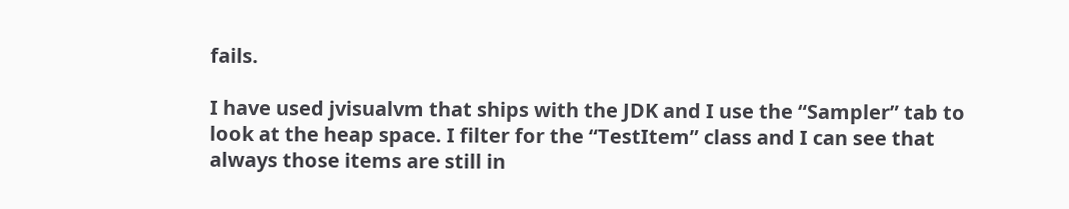fails.

I have used jvisualvm that ships with the JDK and I use the “Sampler” tab to look at the heap space. I filter for the “TestItem” class and I can see that always those items are still in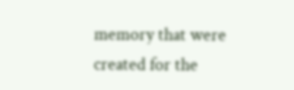memory that were created for the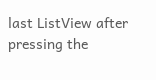last ListView after pressing the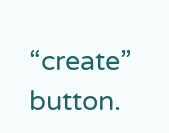“create” button.